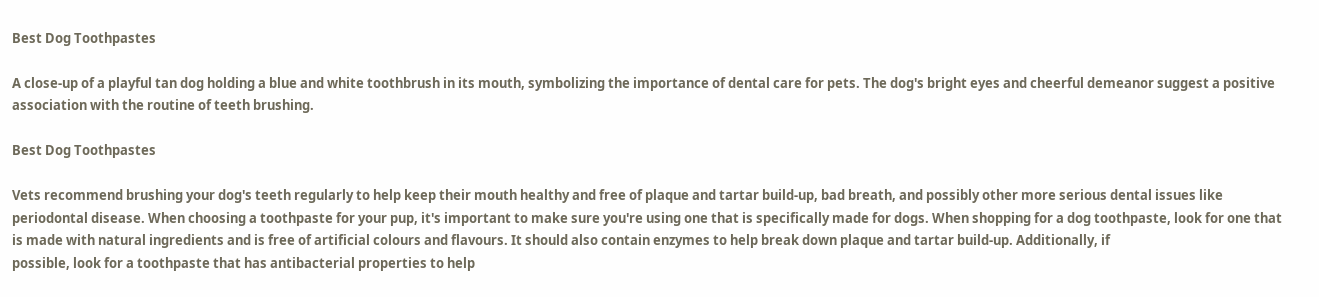Best Dog Toothpastes

A close-up of a playful tan dog holding a blue and white toothbrush in its mouth, symbolizing the importance of dental care for pets. The dog's bright eyes and cheerful demeanor suggest a positive association with the routine of teeth brushing.

Best Dog Toothpastes

Vets recommend brushing your dog's teeth regularly to help keep their mouth healthy and free of plaque and tartar build-up, bad breath, and possibly other more serious dental issues like periodontal disease. When choosing a toothpaste for your pup, it's important to make sure you're using one that is specifically made for dogs. When shopping for a dog toothpaste, look for one that is made with natural ingredients and is free of artificial colours and flavours. It should also contain enzymes to help break down plaque and tartar build-up. Additionally, if
possible, look for a toothpaste that has antibacterial properties to help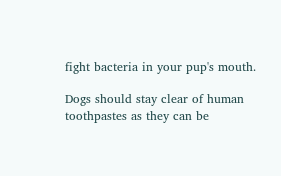fight bacteria in your pup's mouth.

Dogs should stay clear of human toothpastes as they can be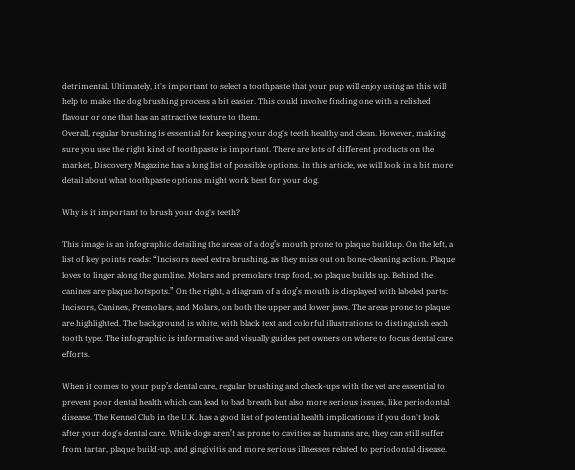detrimental. Ultimately, it's important to select a toothpaste that your pup will enjoy using as this will help to make the dog brushing process a bit easier. This could involve finding one with a relished flavour or one that has an attractive texture to them.
Overall, regular brushing is essential for keeping your dog's teeth healthy and clean. However, making sure you use the right kind of toothpaste is important. There are lots of different products on the market, Discovery Magazine has a long list of possible options. In this article, we will look in a bit more detail about what toothpaste options might work best for your dog.

Why is it important to brush your dog's teeth?

This image is an infographic detailing the areas of a dog’s mouth prone to plaque buildup. On the left, a list of key points reads: “Incisors need extra brushing, as they miss out on bone-cleaning action. Plaque loves to linger along the gumline. Molars and premolars trap food, so plaque builds up. Behind the canines are plaque hotspots.” On the right, a diagram of a dog’s mouth is displayed with labeled parts: Incisors, Canines, Premolars, and Molars, on both the upper and lower jaws. The areas prone to plaque are highlighted. The background is white, with black text and colorful illustrations to distinguish each tooth type. The infographic is informative and visually guides pet owners on where to focus dental care efforts.

When it comes to your pup’s dental care, regular brushing and check-ups with the vet are essential to prevent poor dental health which can lead to bad breath but also more serious issues, like periodontal disease. The Kennel Club in the U.K. has a good list of potential health implications if you don't look after your dog's dental care. While dogs aren’t as prone to cavities as humans are, they can still suffer from tartar, plaque build-up, and gingivitis and more serious illnesses related to periodontal disease.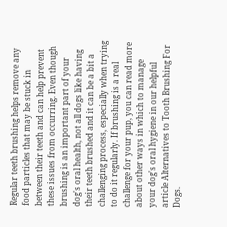Regular teeth brushing helps remove any food particles that may be stuck in between their teeth and can help prevent these issues from occurring. Even though brushing is an important part of your dog's oral health, not all dogs like having their teeth brushed and it can be a bit a challenging process, especially when trying to do it regularly. If brushing is a real challenge for your pup, you can read more about other ways in which to manage your dog's oral hygiene in our helpful article Alternatives to Tooth Brushing For Dogs.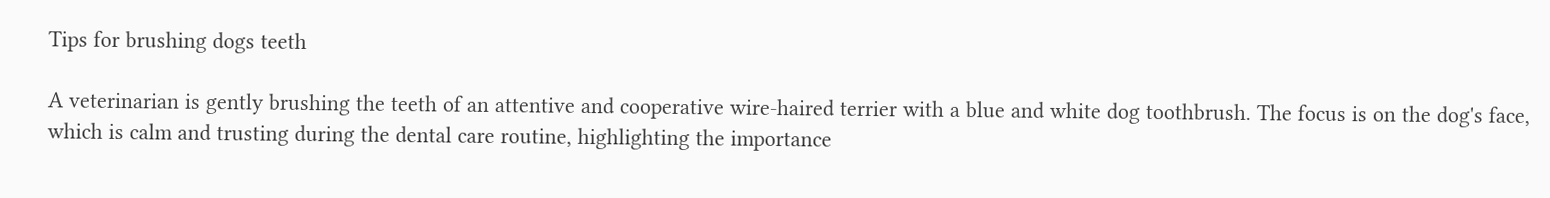Tips for brushing dogs teeth

A veterinarian is gently brushing the teeth of an attentive and cooperative wire-haired terrier with a blue and white dog toothbrush. The focus is on the dog's face, which is calm and trusting during the dental care routine, highlighting the importance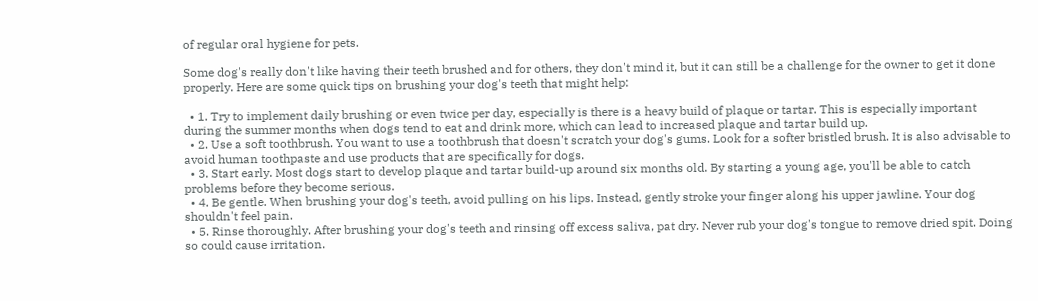of regular oral hygiene for pets.

Some dog's really don't like having their teeth brushed and for others, they don't mind it, but it can still be a challenge for the owner to get it done properly. Here are some quick tips on brushing your dog's teeth that might help:

  • 1. Try to implement daily brushing or even twice per day, especially is there is a heavy build of plaque or tartar. This is especially important during the summer months when dogs tend to eat and drink more, which can lead to increased plaque and tartar build up.
  • 2. Use a soft toothbrush. You want to use a toothbrush that doesn't scratch your dog's gums. Look for a softer bristled brush. It is also advisable to avoid human toothpaste and use products that are specifically for dogs.
  • 3. Start early. Most dogs start to develop plaque and tartar build-up around six months old. By starting a young age, you'll be able to catch problems before they become serious.
  • 4. Be gentle. When brushing your dog's teeth, avoid pulling on his lips. Instead, gently stroke your finger along his upper jawline. Your dog shouldn't feel pain.
  • 5. Rinse thoroughly. After brushing your dog's teeth and rinsing off excess saliva, pat dry. Never rub your dog's tongue to remove dried spit. Doing so could cause irritation.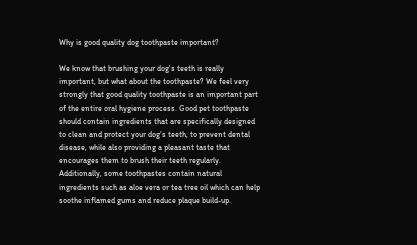Why is good quality dog toothpaste important?

We know that brushing your dog's teeth is really important, but what about the toothpaste? We feel very strongly that good quality toothpaste is an important part of the entire oral hygiene process. Good pet toothpaste should contain ingredients that are specifically designed to clean and protect your dog’s teeth, to prevent dental disease, while also providing a pleasant taste that encourages them to brush their teeth regularly. Additionally, some toothpastes contain natural ingredients such as aloe vera or tea tree oil which can help soothe inflamed gums and reduce plaque build-up.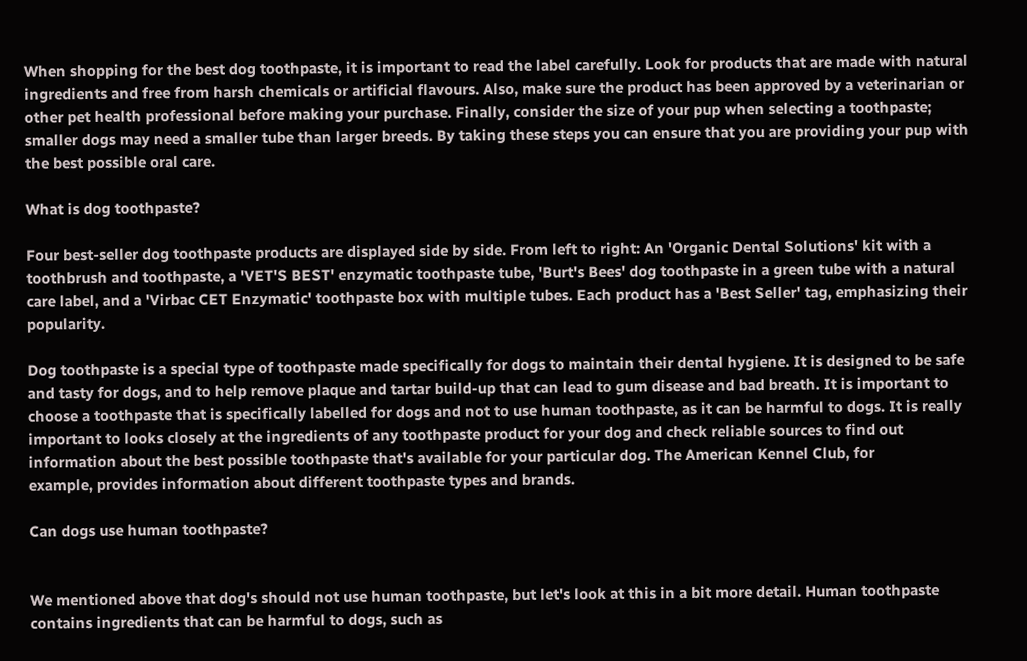When shopping for the best dog toothpaste, it is important to read the label carefully. Look for products that are made with natural ingredients and free from harsh chemicals or artificial flavours. Also, make sure the product has been approved by a veterinarian or other pet health professional before making your purchase. Finally, consider the size of your pup when selecting a toothpaste; smaller dogs may need a smaller tube than larger breeds. By taking these steps you can ensure that you are providing your pup with the best possible oral care.

What is dog toothpaste?

Four best-seller dog toothpaste products are displayed side by side. From left to right: An 'Organic Dental Solutions' kit with a toothbrush and toothpaste, a 'VET'S BEST' enzymatic toothpaste tube, 'Burt's Bees' dog toothpaste in a green tube with a natural care label, and a 'Virbac CET Enzymatic' toothpaste box with multiple tubes. Each product has a 'Best Seller' tag, emphasizing their popularity.

Dog toothpaste is a special type of toothpaste made specifically for dogs to maintain their dental hygiene. It is designed to be safe and tasty for dogs, and to help remove plaque and tartar build-up that can lead to gum disease and bad breath. It is important to choose a toothpaste that is specifically labelled for dogs and not to use human toothpaste, as it can be harmful to dogs. It is really important to looks closely at the ingredients of any toothpaste product for your dog and check reliable sources to find out information about the best possible toothpaste that's available for your particular dog. The American Kennel Club, for
example, provides information about different toothpaste types and brands.

Can dogs use human toothpaste?


We mentioned above that dog's should not use human toothpaste, but let's look at this in a bit more detail. Human toothpaste contains ingredients that can be harmful to dogs, such as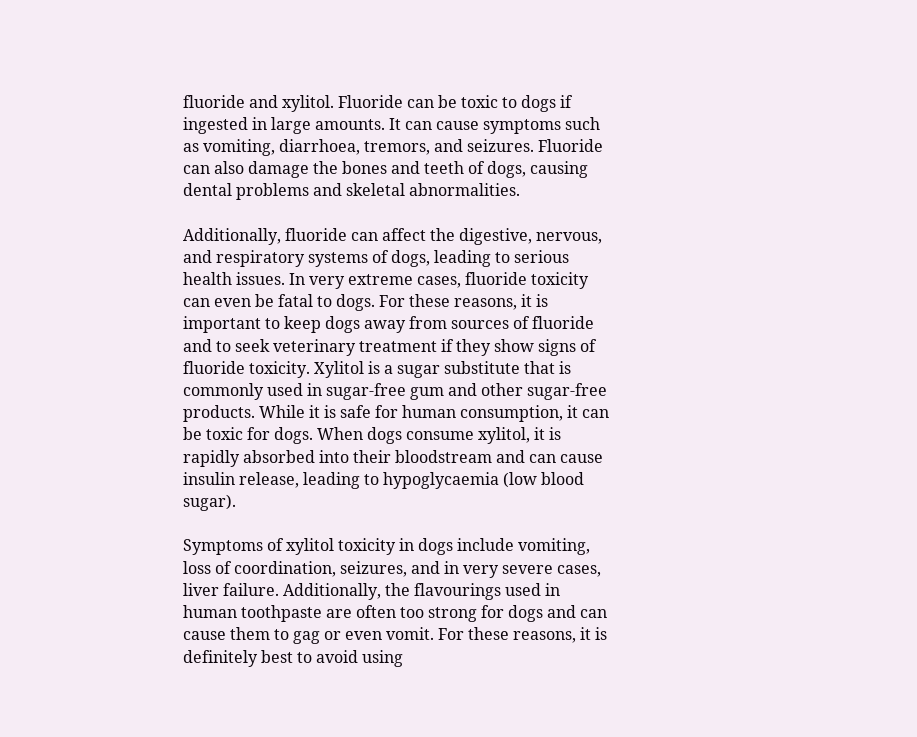fluoride and xylitol. Fluoride can be toxic to dogs if ingested in large amounts. It can cause symptoms such as vomiting, diarrhoea, tremors, and seizures. Fluoride can also damage the bones and teeth of dogs, causing dental problems and skeletal abnormalities.

Additionally, fluoride can affect the digestive, nervous, and respiratory systems of dogs, leading to serious health issues. In very extreme cases, fluoride toxicity can even be fatal to dogs. For these reasons, it is important to keep dogs away from sources of fluoride and to seek veterinary treatment if they show signs of fluoride toxicity. Xylitol is a sugar substitute that is commonly used in sugar-free gum and other sugar-free products. While it is safe for human consumption, it can be toxic for dogs. When dogs consume xylitol, it is rapidly absorbed into their bloodstream and can cause insulin release, leading to hypoglycaemia (low blood sugar).

Symptoms of xylitol toxicity in dogs include vomiting, loss of coordination, seizures, and in very severe cases, liver failure. Additionally, the flavourings used in human toothpaste are often too strong for dogs and can cause them to gag or even vomit. For these reasons, it is definitely best to avoid using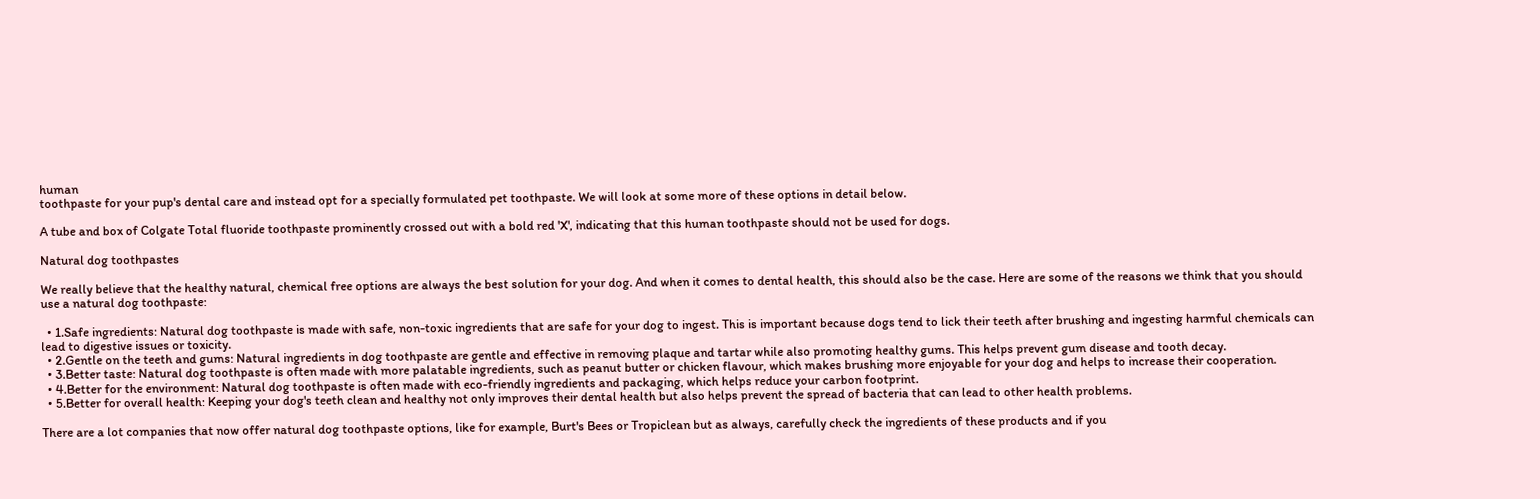human
toothpaste for your pup's dental care and instead opt for a specially formulated pet toothpaste. We will look at some more of these options in detail below.

A tube and box of Colgate Total fluoride toothpaste prominently crossed out with a bold red 'X', indicating that this human toothpaste should not be used for dogs.

Natural dog toothpastes

We really believe that the healthy natural, chemical free options are always the best solution for your dog. And when it comes to dental health, this should also be the case. Here are some of the reasons we think that you should use a natural dog toothpaste:

  • 1.Safe ingredients: Natural dog toothpaste is made with safe, non-toxic ingredients that are safe for your dog to ingest. This is important because dogs tend to lick their teeth after brushing and ingesting harmful chemicals can lead to digestive issues or toxicity.
  • 2.Gentle on the teeth and gums: Natural ingredients in dog toothpaste are gentle and effective in removing plaque and tartar while also promoting healthy gums. This helps prevent gum disease and tooth decay.
  • 3.Better taste: Natural dog toothpaste is often made with more palatable ingredients, such as peanut butter or chicken flavour, which makes brushing more enjoyable for your dog and helps to increase their cooperation.
  • 4.Better for the environment: Natural dog toothpaste is often made with eco-friendly ingredients and packaging, which helps reduce your carbon footprint.
  • 5.Better for overall health: Keeping your dog's teeth clean and healthy not only improves their dental health but also helps prevent the spread of bacteria that can lead to other health problems.

There are a lot companies that now offer natural dog toothpaste options, like for example, Burt's Bees or Tropiclean but as always, carefully check the ingredients of these products and if you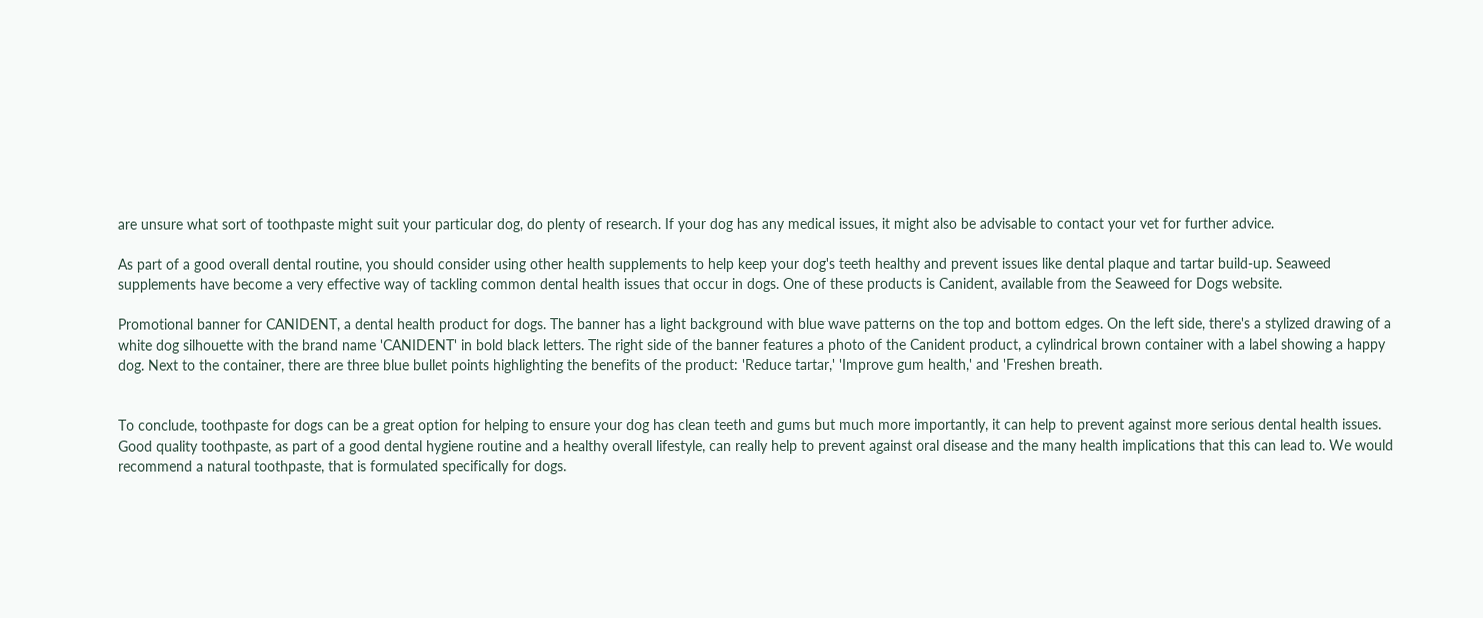are unsure what sort of toothpaste might suit your particular dog, do plenty of research. If your dog has any medical issues, it might also be advisable to contact your vet for further advice.

As part of a good overall dental routine, you should consider using other health supplements to help keep your dog's teeth healthy and prevent issues like dental plaque and tartar build-up. Seaweed supplements have become a very effective way of tackling common dental health issues that occur in dogs. One of these products is Canident, available from the Seaweed for Dogs website.

Promotional banner for CANIDENT, a dental health product for dogs. The banner has a light background with blue wave patterns on the top and bottom edges. On the left side, there's a stylized drawing of a white dog silhouette with the brand name 'CANIDENT' in bold black letters. The right side of the banner features a photo of the Canident product, a cylindrical brown container with a label showing a happy dog. Next to the container, there are three blue bullet points highlighting the benefits of the product: 'Reduce tartar,' 'Improve gum health,' and 'Freshen breath.


To conclude, toothpaste for dogs can be a great option for helping to ensure your dog has clean teeth and gums but much more importantly, it can help to prevent against more serious dental health issues. Good quality toothpaste, as part of a good dental hygiene routine and a healthy overall lifestyle, can really help to prevent against oral disease and the many health implications that this can lead to. We would recommend a natural toothpaste, that is formulated specifically for dogs.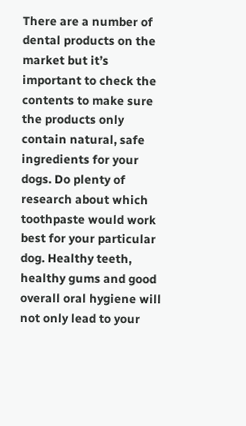There are a number of dental products on the market but it’s important to check the contents to make sure the products only contain natural, safe ingredients for your dogs. Do plenty of research about which toothpaste would work best for your particular dog. Healthy teeth, healthy gums and good overall oral hygiene will not only lead to your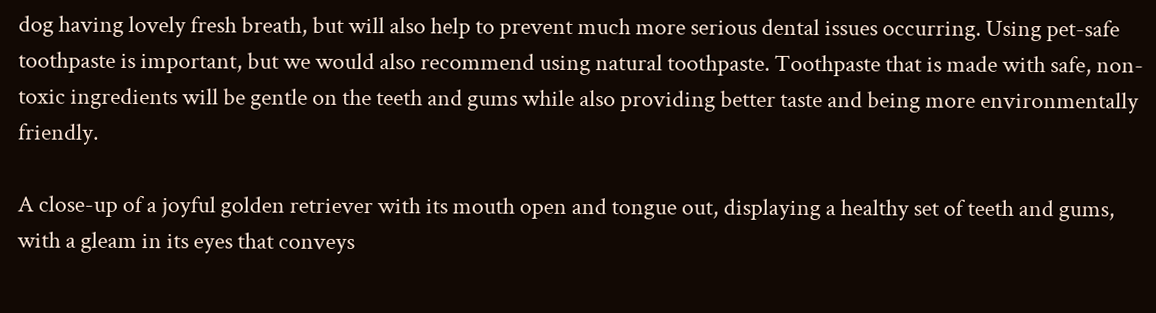dog having lovely fresh breath, but will also help to prevent much more serious dental issues occurring. Using pet-safe toothpaste is important, but we would also recommend using natural toothpaste. Toothpaste that is made with safe, non-toxic ingredients will be gentle on the teeth and gums while also providing better taste and being more environmentally friendly.

A close-up of a joyful golden retriever with its mouth open and tongue out, displaying a healthy set of teeth and gums, with a gleam in its eyes that conveys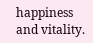happiness and vitality.